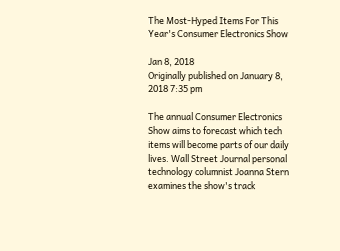The Most-Hyped Items For This Year's Consumer Electronics Show

Jan 8, 2018
Originally published on January 8, 2018 7:35 pm

The annual Consumer Electronics Show aims to forecast which tech items will become parts of our daily lives. Wall Street Journal personal technology columnist Joanna Stern examines the show's track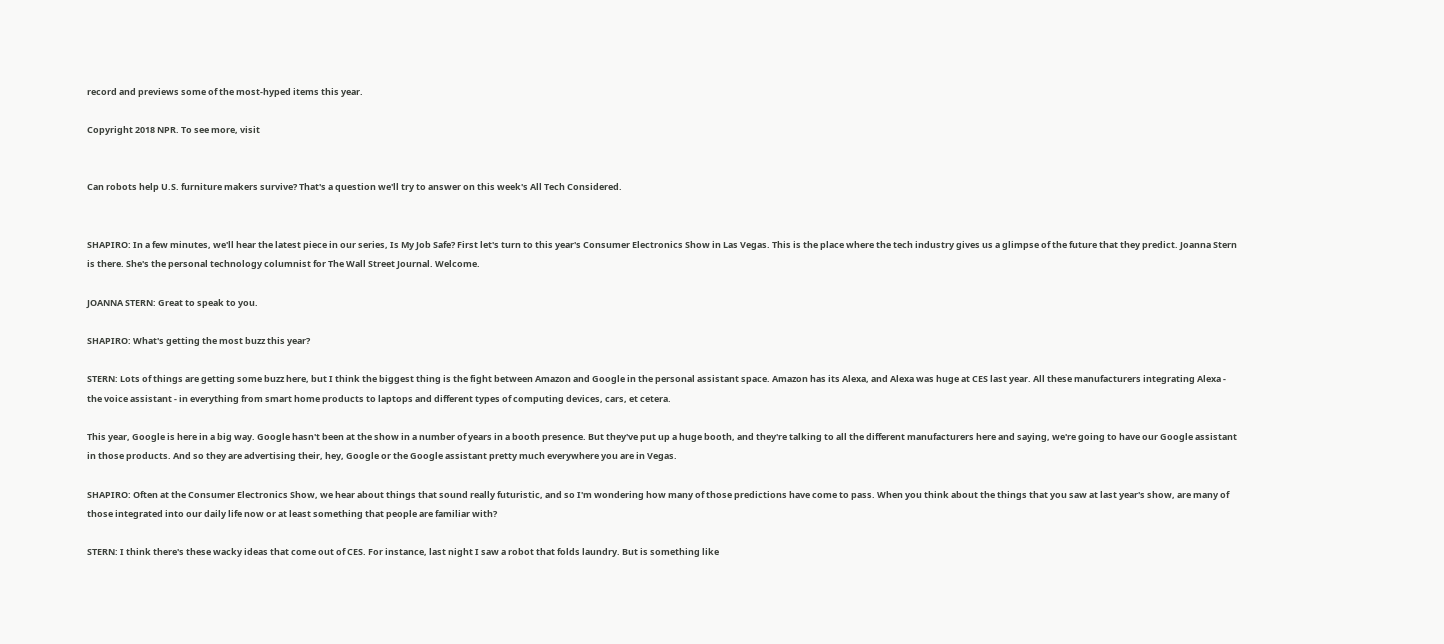record and previews some of the most-hyped items this year.

Copyright 2018 NPR. To see more, visit


Can robots help U.S. furniture makers survive? That's a question we'll try to answer on this week's All Tech Considered.


SHAPIRO: In a few minutes, we'll hear the latest piece in our series, Is My Job Safe? First let's turn to this year's Consumer Electronics Show in Las Vegas. This is the place where the tech industry gives us a glimpse of the future that they predict. Joanna Stern is there. She's the personal technology columnist for The Wall Street Journal. Welcome.

JOANNA STERN: Great to speak to you.

SHAPIRO: What's getting the most buzz this year?

STERN: Lots of things are getting some buzz here, but I think the biggest thing is the fight between Amazon and Google in the personal assistant space. Amazon has its Alexa, and Alexa was huge at CES last year. All these manufacturers integrating Alexa - the voice assistant - in everything from smart home products to laptops and different types of computing devices, cars, et cetera.

This year, Google is here in a big way. Google hasn't been at the show in a number of years in a booth presence. But they've put up a huge booth, and they're talking to all the different manufacturers here and saying, we're going to have our Google assistant in those products. And so they are advertising their, hey, Google or the Google assistant pretty much everywhere you are in Vegas.

SHAPIRO: Often at the Consumer Electronics Show, we hear about things that sound really futuristic, and so I'm wondering how many of those predictions have come to pass. When you think about the things that you saw at last year's show, are many of those integrated into our daily life now or at least something that people are familiar with?

STERN: I think there's these wacky ideas that come out of CES. For instance, last night I saw a robot that folds laundry. But is something like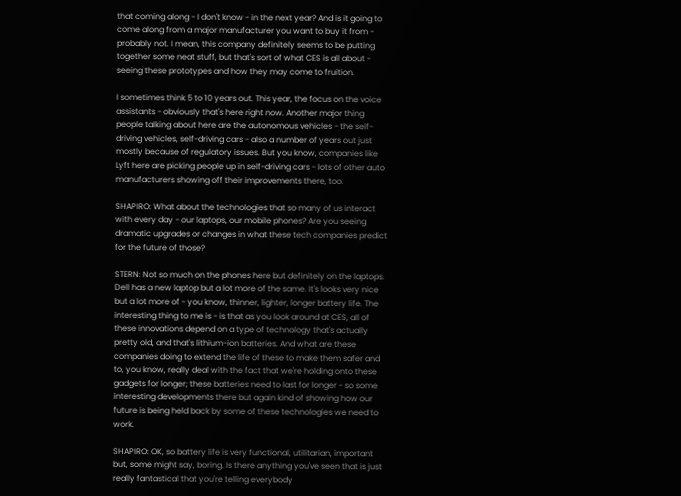that coming along - I don't know - in the next year? And is it going to come along from a major manufacturer you want to buy it from - probably not. I mean, this company definitely seems to be putting together some neat stuff, but that's sort of what CES is all about - seeing these prototypes and how they may come to fruition.

I sometimes think 5 to 10 years out. This year, the focus on the voice assistants - obviously that's here right now. Another major thing people talking about here are the autonomous vehicles - the self-driving vehicles, self-driving cars - also a number of years out just mostly because of regulatory issues. But you know, companies like Lyft here are picking people up in self-driving cars - lots of other auto manufacturers showing off their improvements there, too.

SHAPIRO: What about the technologies that so many of us interact with every day - our laptops, our mobile phones? Are you seeing dramatic upgrades or changes in what these tech companies predict for the future of those?

STERN: Not so much on the phones here but definitely on the laptops. Dell has a new laptop but a lot more of the same. It's looks very nice but a lot more of - you know, thinner, lighter, longer battery life. The interesting thing to me is - is that as you look around at CES, all of these innovations depend on a type of technology that's actually pretty old, and that's lithium-ion batteries. And what are these companies doing to extend the life of these to make them safer and to, you know, really deal with the fact that we're holding onto these gadgets for longer; these batteries need to last for longer - so some interesting developments there but again kind of showing how our future is being held back by some of these technologies we need to work.

SHAPIRO: OK, so battery life is very functional, utilitarian, important but, some might say, boring. Is there anything you've seen that is just really fantastical that you're telling everybody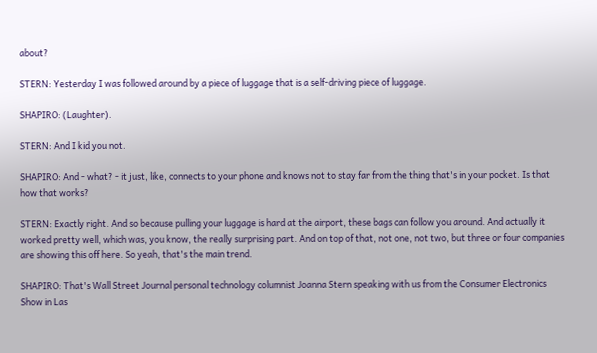about?

STERN: Yesterday I was followed around by a piece of luggage that is a self-driving piece of luggage.

SHAPIRO: (Laughter).

STERN: And I kid you not.

SHAPIRO: And - what? - it just, like, connects to your phone and knows not to stay far from the thing that's in your pocket. Is that how that works?

STERN: Exactly right. And so because pulling your luggage is hard at the airport, these bags can follow you around. And actually it worked pretty well, which was, you know, the really surprising part. And on top of that, not one, not two, but three or four companies are showing this off here. So yeah, that's the main trend.

SHAPIRO: That's Wall Street Journal personal technology columnist Joanna Stern speaking with us from the Consumer Electronics Show in Las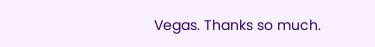Vegas. Thanks so much.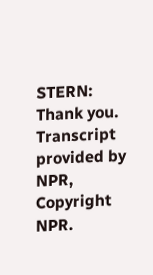STERN: Thank you. Transcript provided by NPR, Copyright NPR.